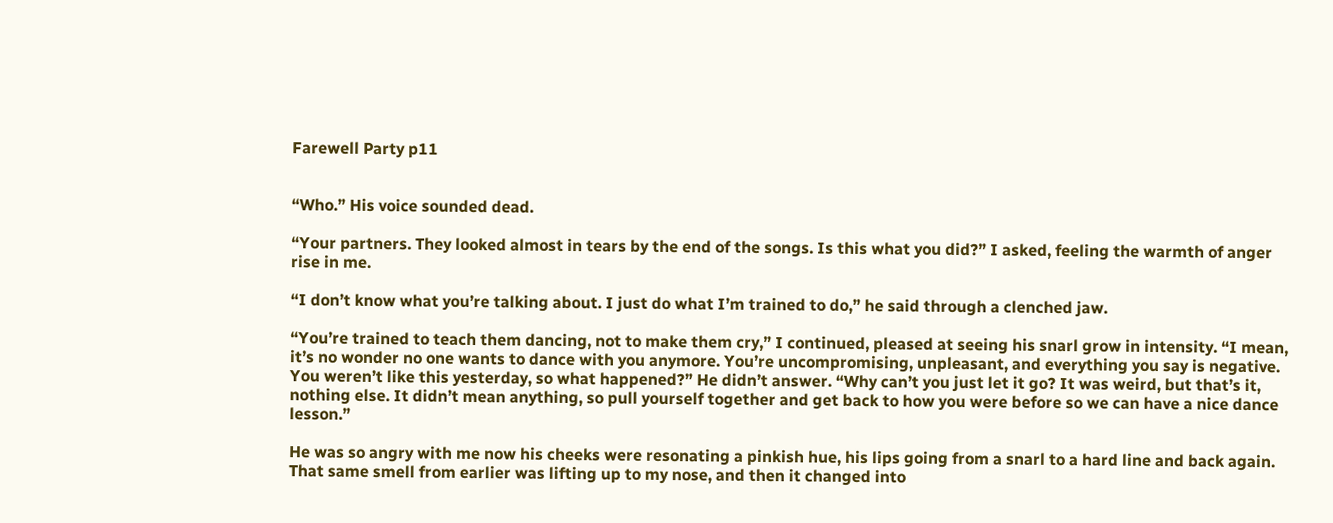Farewell Party p11


“Who.” His voice sounded dead.

“Your partners. They looked almost in tears by the end of the songs. Is this what you did?” I asked, feeling the warmth of anger rise in me.

“I don’t know what you’re talking about. I just do what I’m trained to do,” he said through a clenched jaw.

“You’re trained to teach them dancing, not to make them cry,” I continued, pleased at seeing his snarl grow in intensity. “I mean, it’s no wonder no one wants to dance with you anymore. You’re uncompromising, unpleasant, and everything you say is negative. You weren’t like this yesterday, so what happened?” He didn’t answer. “Why can’t you just let it go? It was weird, but that’s it, nothing else. It didn’t mean anything, so pull yourself together and get back to how you were before so we can have a nice dance lesson.”

He was so angry with me now his cheeks were resonating a pinkish hue, his lips going from a snarl to a hard line and back again. That same smell from earlier was lifting up to my nose, and then it changed into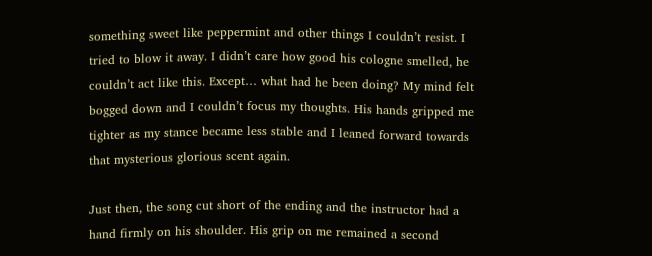something sweet like peppermint and other things I couldn’t resist. I tried to blow it away. I didn’t care how good his cologne smelled, he couldn’t act like this. Except… what had he been doing? My mind felt bogged down and I couldn’t focus my thoughts. His hands gripped me tighter as my stance became less stable and I leaned forward towards that mysterious glorious scent again.

Just then, the song cut short of the ending and the instructor had a hand firmly on his shoulder. His grip on me remained a second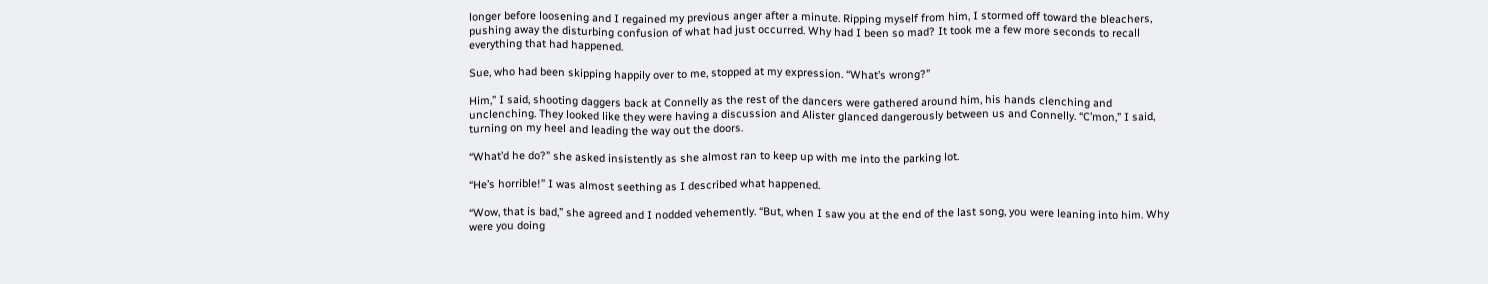longer before loosening and I regained my previous anger after a minute. Ripping myself from him, I stormed off toward the bleachers, pushing away the disturbing confusion of what had just occurred. Why had I been so mad? It took me a few more seconds to recall everything that had happened.

Sue, who had been skipping happily over to me, stopped at my expression. “What’s wrong?”

Him,” I said, shooting daggers back at Connelly as the rest of the dancers were gathered around him, his hands clenching and unclenching. They looked like they were having a discussion and Alister glanced dangerously between us and Connelly. “C’mon,” I said, turning on my heel and leading the way out the doors.

“What’d he do?” she asked insistently as she almost ran to keep up with me into the parking lot.

“He’s horrible!” I was almost seething as I described what happened.

“Wow, that is bad,” she agreed and I nodded vehemently. “But, when I saw you at the end of the last song, you were leaning into him. Why were you doing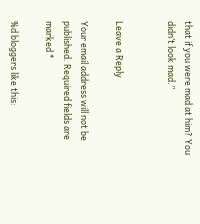that if you were mad at him? You didn’t look mad.”


Leave a Reply

Your email address will not be published. Required fields are marked *

%d bloggers like this: